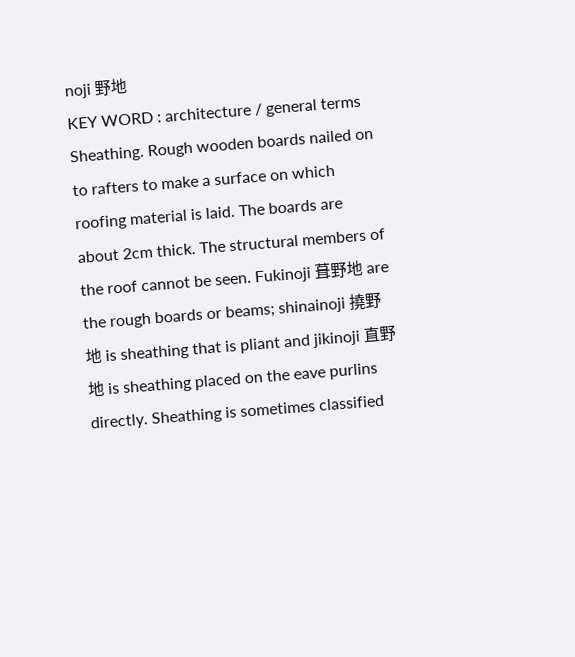noji 野地
KEY WORD : architecture / general terms
Sheathing. Rough wooden boards nailed on to rafters to make a surface on which roofing material is laid. The boards are about 2cm thick. The structural members of the roof cannot be seen. Fukinoji 葺野地 are the rough boards or beams; shinainoji 撓野地 is sheathing that is pliant and jikinoji 直野地 is sheathing placed on the eave purlins directly. Sheathing is sometimes classified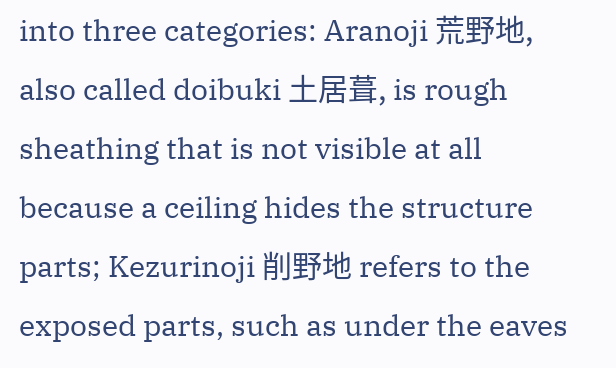into three categories: Aranoji 荒野地, also called doibuki 土居葺, is rough sheathing that is not visible at all because a ceiling hides the structure parts; Kezurinoji 削野地 refers to the exposed parts, such as under the eaves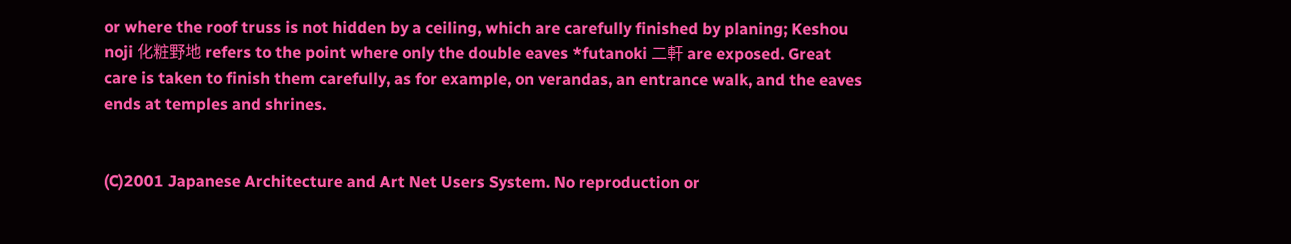or where the roof truss is not hidden by a ceiling, which are carefully finished by planing; Keshou noji 化粧野地 refers to the point where only the double eaves *futanoki 二軒 are exposed. Great care is taken to finish them carefully, as for example, on verandas, an entrance walk, and the eaves ends at temples and shrines.


(C)2001 Japanese Architecture and Art Net Users System. No reproduction or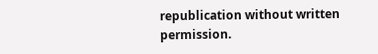republication without written permission.